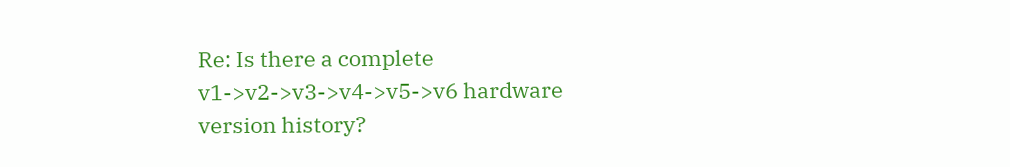Re: Is there a complete v1->v2->v3->v4->v5->v6 hardware version history?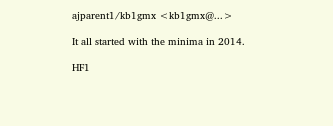ajparent1/kb1gmx <kb1gmx@...>

It all started with the minima in 2014.

HF1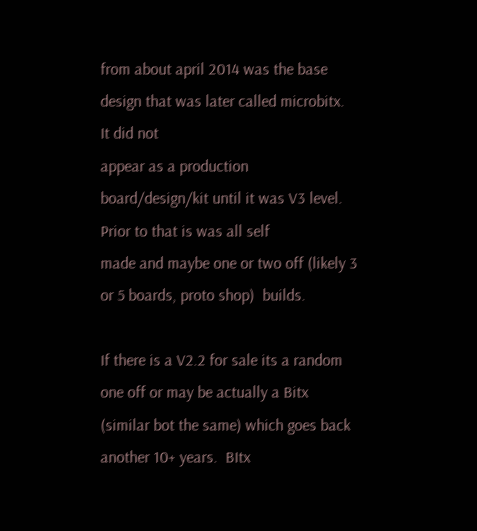from about april 2014 was the base design that was later called microbitx.  It did not
appear as a production board/design/kit until it was V3 level.  Prior to that is was all self
made and maybe one or two off (likely 3 or 5 boards, proto shop)  builds.

If there is a V2.2 for sale its a random one off or may be actually a Bitx
(similar bot the same) which goes back another 10+ years.  BItx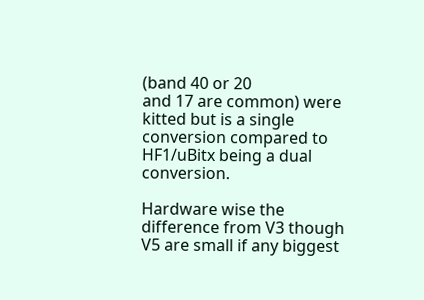(band 40 or 20
and 17 are common) were kitted but is a single conversion compared to
HF1/uBitx being a dual conversion.

Hardware wise the difference from V3 though V5 are small if any biggest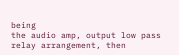being
the audio amp, output low pass relay arrangement, then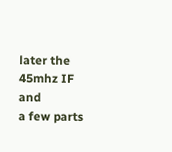later the 45mhz IF and
a few parts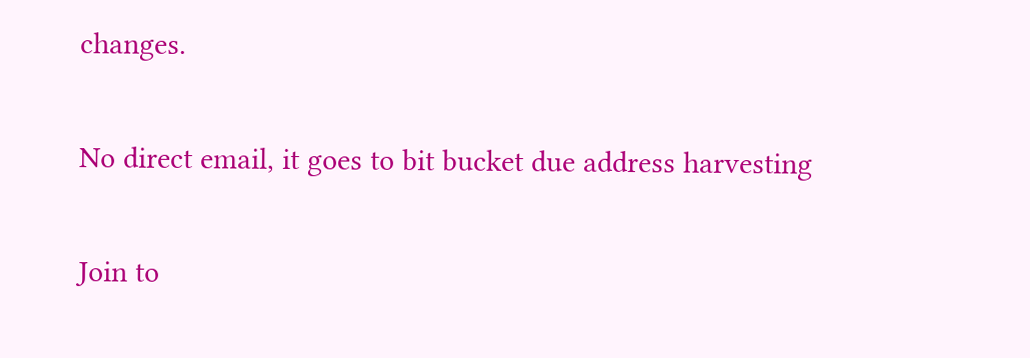changes.

No direct email, it goes to bit bucket due address harvesting

Join to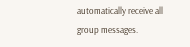automatically receive all group messages.